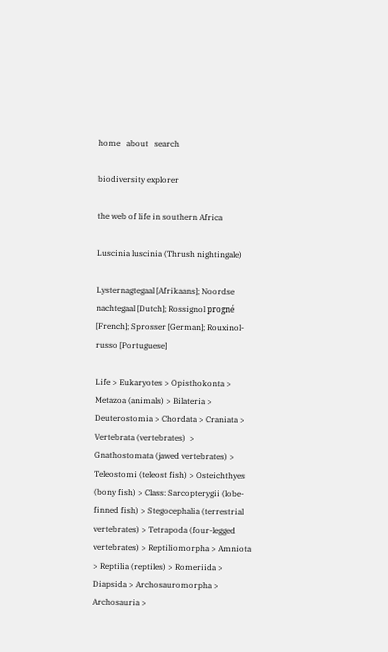home   about   search

biodiversity explorer

the web of life in southern Africa

Luscinia luscinia (Thrush nightingale)

Lysternagtegaal [Afrikaans]; Noordse nachtegaal [Dutch]; Rossignol progné [French]; Sprosser [German]; Rouxinol-russo [Portuguese]

Life > Eukaryotes > Opisthokonta > Metazoa (animals) > Bilateria > Deuterostomia > Chordata > Craniata > Vertebrata (vertebrates)  > Gnathostomata (jawed vertebrates) > Teleostomi (teleost fish) > Osteichthyes (bony fish) > Class: Sarcopterygii (lobe-finned fish) > Stegocephalia (terrestrial vertebrates) > Tetrapoda (four-legged vertebrates) > Reptiliomorpha > Amniota > Reptilia (reptiles) > Romeriida > Diapsida > Archosauromorpha > Archosauria >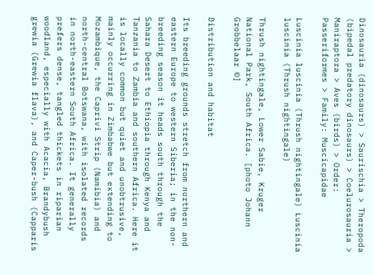Dinosauria (dinosaurs) > Saurischia > Theropoda (bipedal predatory dinosaurs) > Coelurosauria > Maniraptora > Aves (birds) > Order: Passeriformes > Family: Muscicapidae

Luscinia luscinia (Thrush nightingale) Luscinia luscinia (Thrush nightingale)

Thrush nightingale, Lower Sabie, Kruger National Park, South Africa. [photo Johann Grobbelaar ©]

Distribution and habitat

Its breeding grounds stretch from northern and eastern Europe to western Siberia; in the non-breeding season it heads south through the Sahara Desert to Ethiopia through Kenya and Tanzania to Zambia and southern Africa. Here it is locally common but quiet and unobtrusive, mainly occurring in Zimbabwe but extending to Mozambique, the Caprivi Strip (Namibia) and north-central Botswana, with isolated records in north-eastern South Africa. It generally prefers dense, tangled thickets in riparian woodland, especially with Acacia, Brandybush grewia (Grewia flava), and Caper-bush (Capparis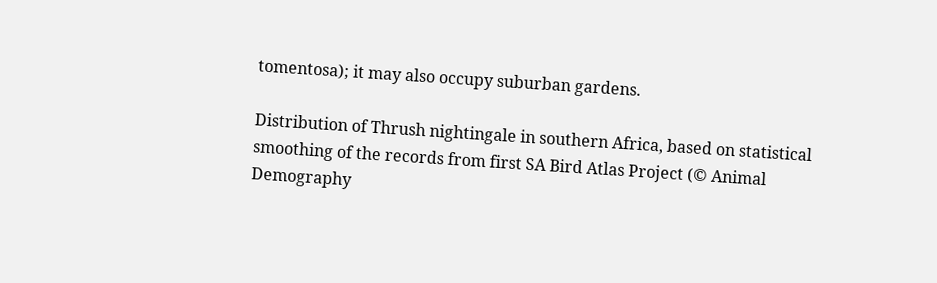tomentosa); it may also occupy suburban gardens.

Distribution of Thrush nightingale in southern Africa, based on statistical smoothing of the records from first SA Bird Atlas Project (© Animal Demography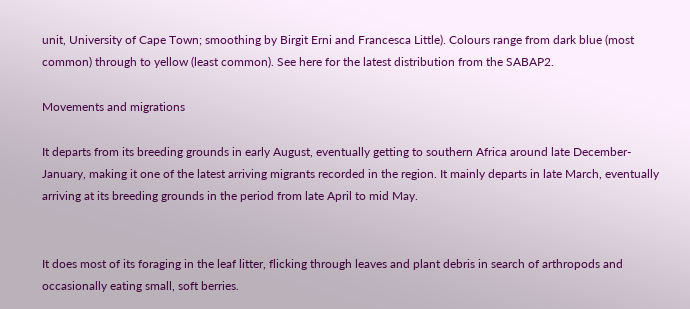unit, University of Cape Town; smoothing by Birgit Erni and Francesca Little). Colours range from dark blue (most common) through to yellow (least common). See here for the latest distribution from the SABAP2.

Movements and migrations

It departs from its breeding grounds in early August, eventually getting to southern Africa around late December-January, making it one of the latest arriving migrants recorded in the region. It mainly departs in late March, eventually arriving at its breeding grounds in the period from late April to mid May.


It does most of its foraging in the leaf litter, flicking through leaves and plant debris in search of arthropods and occasionally eating small, soft berries.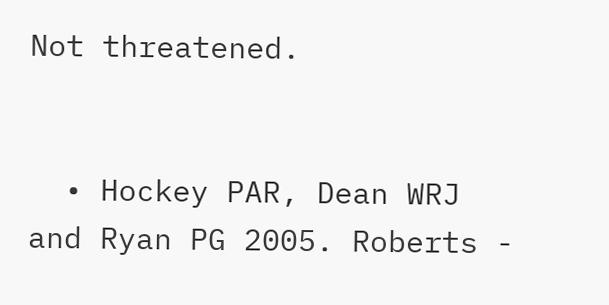Not threatened.


  • Hockey PAR, Dean WRJ and Ryan PG 2005. Roberts -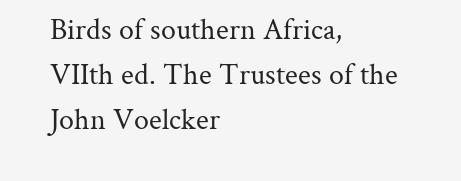Birds of southern Africa, VIIth ed. The Trustees of the John Voelcker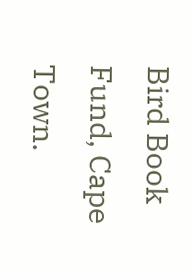Bird Book Fund, Cape Town.